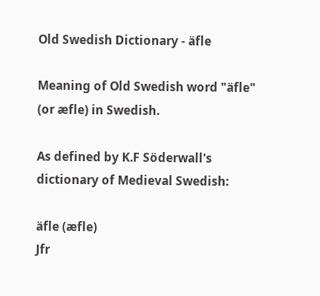Old Swedish Dictionary - äfle

Meaning of Old Swedish word "äfle" (or æfle) in Swedish.

As defined by K.F Söderwall's dictionary of Medieval Swedish:

äfle (æfle)
Jfr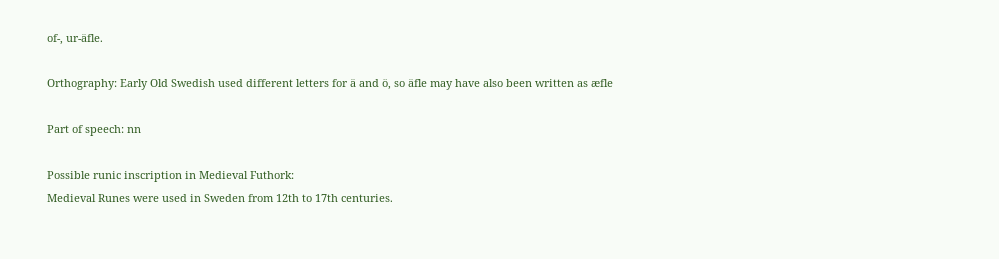of-, ur-äfle.

Orthography: Early Old Swedish used different letters for ä and ö, so äfle may have also been written as æfle

Part of speech: nn

Possible runic inscription in Medieval Futhork:
Medieval Runes were used in Sweden from 12th to 17th centuries.